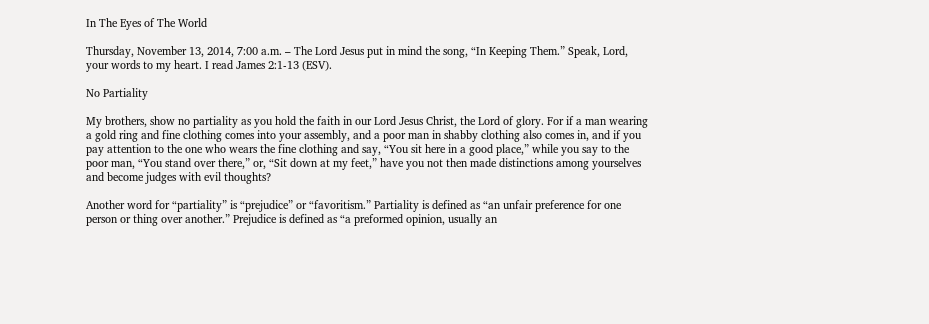In The Eyes of The World

Thursday, November 13, 2014, 7:00 a.m. – The Lord Jesus put in mind the song, “In Keeping Them.” Speak, Lord, your words to my heart. I read James 2:1-13 (ESV).

No Partiality

My brothers, show no partiality as you hold the faith in our Lord Jesus Christ, the Lord of glory. For if a man wearing a gold ring and fine clothing comes into your assembly, and a poor man in shabby clothing also comes in, and if you pay attention to the one who wears the fine clothing and say, “You sit here in a good place,” while you say to the poor man, “You stand over there,” or, “Sit down at my feet,” have you not then made distinctions among yourselves and become judges with evil thoughts?

Another word for “partiality” is “prejudice” or “favoritism.” Partiality is defined as “an unfair preference for one person or thing over another.” Prejudice is defined as “a preformed opinion, usually an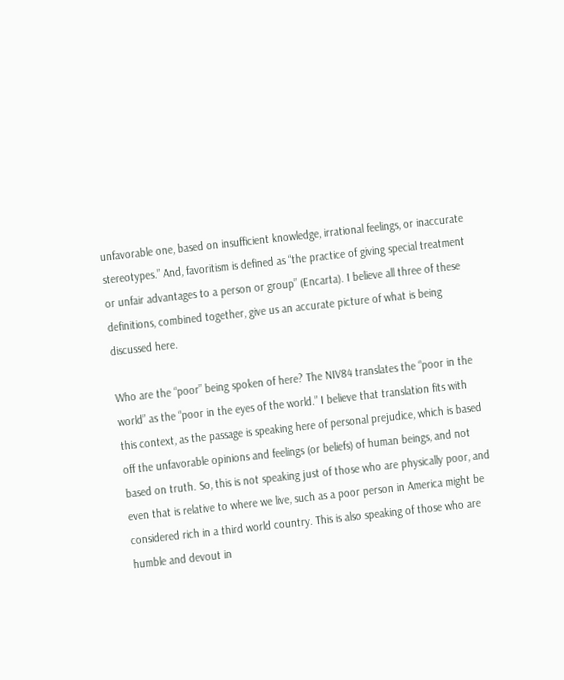unfavorable one, based on insufficient knowledge, irrational feelings, or inaccurate stereotypes.” And, favoritism is defined as “the practice of giving special treatment or unfair advantages to a person or group” (Encarta). I believe all three of these definitions, combined together, give us an accurate picture of what is being discussed here.

Who are the “poor” being spoken of here? The NIV84 translates the “poor in the world” as the “poor in the eyes of the world.” I believe that translation fits with this context, as the passage is speaking here of personal prejudice, which is based off the unfavorable opinions and feelings (or beliefs) of human beings, and not based on truth. So, this is not speaking just of those who are physically poor, and even that is relative to where we live, such as a poor person in America might be considered rich in a third world country. This is also speaking of those who are humble and devout in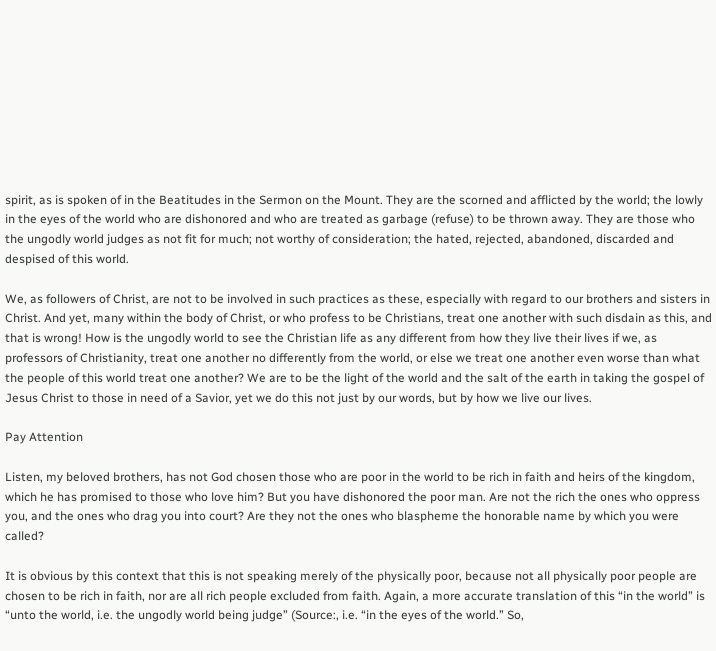spirit, as is spoken of in the Beatitudes in the Sermon on the Mount. They are the scorned and afflicted by the world; the lowly in the eyes of the world who are dishonored and who are treated as garbage (refuse) to be thrown away. They are those who the ungodly world judges as not fit for much; not worthy of consideration; the hated, rejected, abandoned, discarded and despised of this world.

We, as followers of Christ, are not to be involved in such practices as these, especially with regard to our brothers and sisters in Christ. And yet, many within the body of Christ, or who profess to be Christians, treat one another with such disdain as this, and that is wrong! How is the ungodly world to see the Christian life as any different from how they live their lives if we, as professors of Christianity, treat one another no differently from the world, or else we treat one another even worse than what the people of this world treat one another? We are to be the light of the world and the salt of the earth in taking the gospel of Jesus Christ to those in need of a Savior, yet we do this not just by our words, but by how we live our lives.

Pay Attention

Listen, my beloved brothers, has not God chosen those who are poor in the world to be rich in faith and heirs of the kingdom, which he has promised to those who love him? But you have dishonored the poor man. Are not the rich the ones who oppress you, and the ones who drag you into court? Are they not the ones who blaspheme the honorable name by which you were called?

It is obvious by this context that this is not speaking merely of the physically poor, because not all physically poor people are chosen to be rich in faith, nor are all rich people excluded from faith. Again, a more accurate translation of this “in the world” is “unto the world, i.e. the ungodly world being judge” (Source:, i.e. “in the eyes of the world.” So,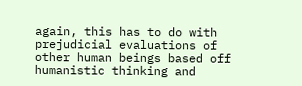again, this has to do with prejudicial evaluations of other human beings based off humanistic thinking and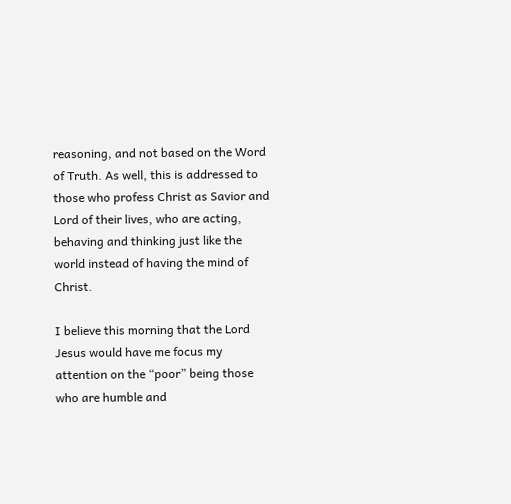reasoning, and not based on the Word of Truth. As well, this is addressed to those who profess Christ as Savior and Lord of their lives, who are acting, behaving and thinking just like the world instead of having the mind of Christ.

I believe this morning that the Lord Jesus would have me focus my attention on the “poor” being those who are humble and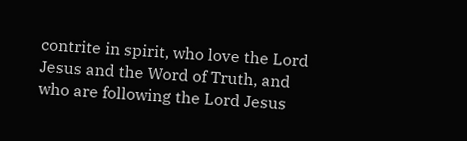contrite in spirit, who love the Lord Jesus and the Word of Truth, and who are following the Lord Jesus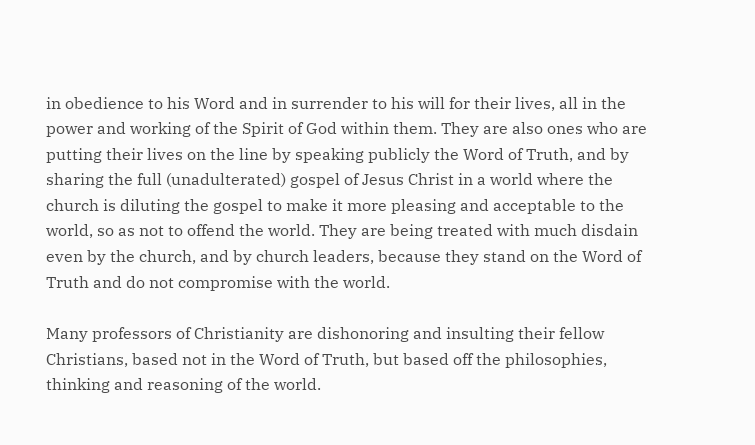in obedience to his Word and in surrender to his will for their lives, all in the power and working of the Spirit of God within them. They are also ones who are putting their lives on the line by speaking publicly the Word of Truth, and by sharing the full (unadulterated) gospel of Jesus Christ in a world where the church is diluting the gospel to make it more pleasing and acceptable to the world, so as not to offend the world. They are being treated with much disdain even by the church, and by church leaders, because they stand on the Word of Truth and do not compromise with the world.

Many professors of Christianity are dishonoring and insulting their fellow Christians, based not in the Word of Truth, but based off the philosophies, thinking and reasoning of the world.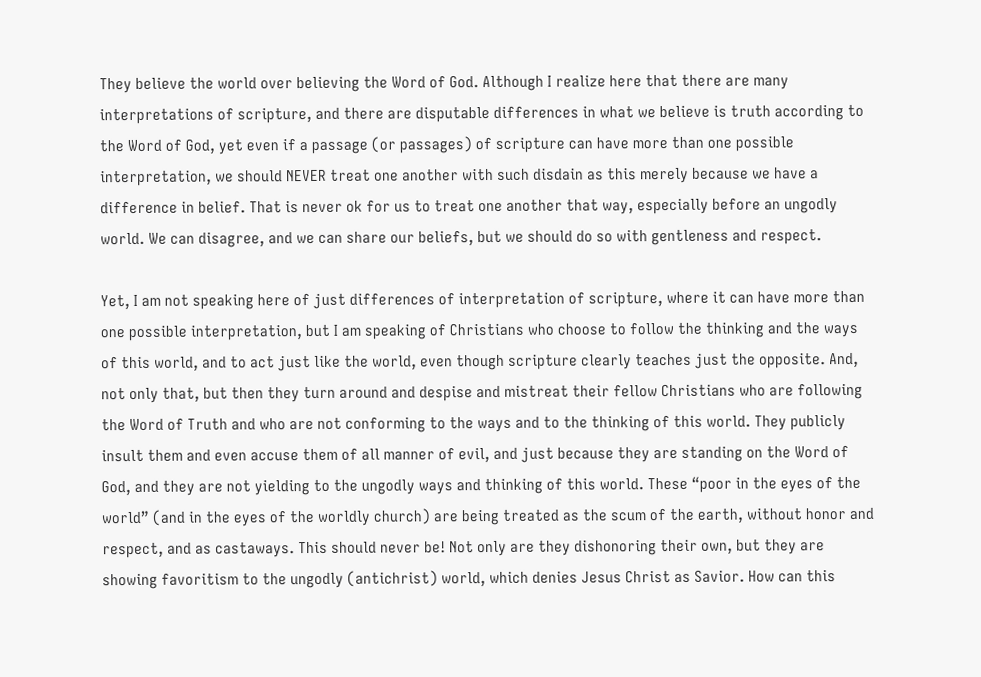They believe the world over believing the Word of God. Although I realize here that there are many interpretations of scripture, and there are disputable differences in what we believe is truth according to the Word of God, yet even if a passage (or passages) of scripture can have more than one possible interpretation, we should NEVER treat one another with such disdain as this merely because we have a difference in belief. That is never ok for us to treat one another that way, especially before an ungodly world. We can disagree, and we can share our beliefs, but we should do so with gentleness and respect.

Yet, I am not speaking here of just differences of interpretation of scripture, where it can have more than one possible interpretation, but I am speaking of Christians who choose to follow the thinking and the ways of this world, and to act just like the world, even though scripture clearly teaches just the opposite. And, not only that, but then they turn around and despise and mistreat their fellow Christians who are following the Word of Truth and who are not conforming to the ways and to the thinking of this world. They publicly insult them and even accuse them of all manner of evil, and just because they are standing on the Word of God, and they are not yielding to the ungodly ways and thinking of this world. These “poor in the eyes of the world” (and in the eyes of the worldly church) are being treated as the scum of the earth, without honor and respect, and as castaways. This should never be! Not only are they dishonoring their own, but they are showing favoritism to the ungodly (antichrist) world, which denies Jesus Christ as Savior. How can this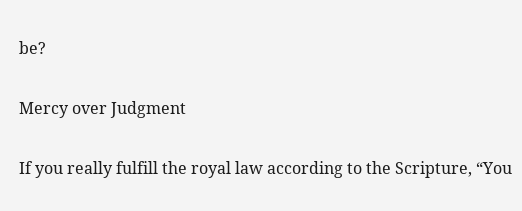be?

Mercy over Judgment

If you really fulfill the royal law according to the Scripture, “You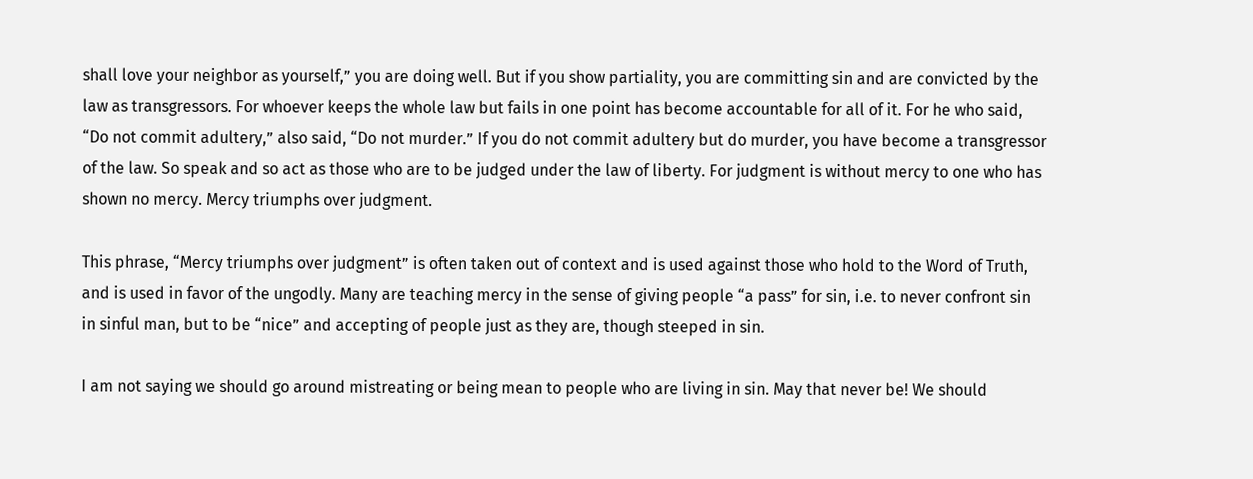shall love your neighbor as yourself,” you are doing well. But if you show partiality, you are committing sin and are convicted by the law as transgressors. For whoever keeps the whole law but fails in one point has become accountable for all of it. For he who said, “Do not commit adultery,” also said, “Do not murder.” If you do not commit adultery but do murder, you have become a transgressor of the law. So speak and so act as those who are to be judged under the law of liberty. For judgment is without mercy to one who has shown no mercy. Mercy triumphs over judgment.

This phrase, “Mercy triumphs over judgment” is often taken out of context and is used against those who hold to the Word of Truth, and is used in favor of the ungodly. Many are teaching mercy in the sense of giving people “a pass” for sin, i.e. to never confront sin in sinful man, but to be “nice” and accepting of people just as they are, though steeped in sin.

I am not saying we should go around mistreating or being mean to people who are living in sin. May that never be! We should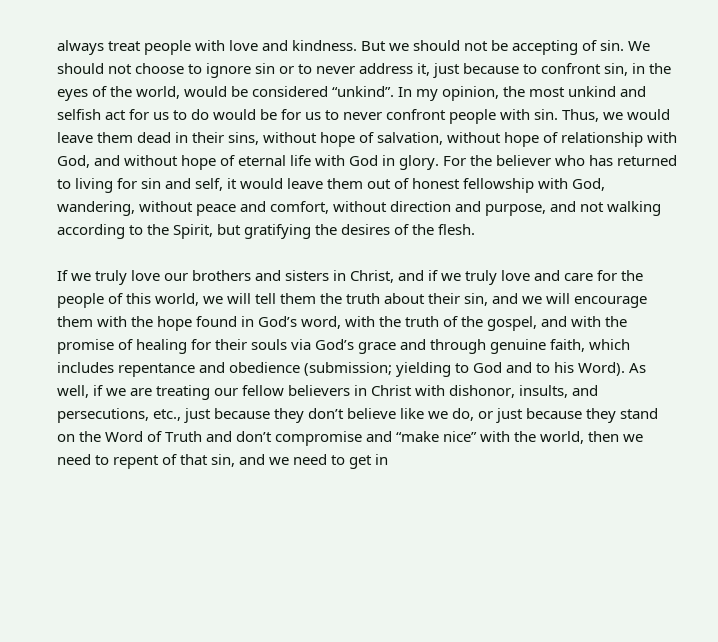always treat people with love and kindness. But we should not be accepting of sin. We should not choose to ignore sin or to never address it, just because to confront sin, in the eyes of the world, would be considered “unkind”. In my opinion, the most unkind and selfish act for us to do would be for us to never confront people with sin. Thus, we would leave them dead in their sins, without hope of salvation, without hope of relationship with God, and without hope of eternal life with God in glory. For the believer who has returned to living for sin and self, it would leave them out of honest fellowship with God, wandering, without peace and comfort, without direction and purpose, and not walking according to the Spirit, but gratifying the desires of the flesh.

If we truly love our brothers and sisters in Christ, and if we truly love and care for the people of this world, we will tell them the truth about their sin, and we will encourage them with the hope found in God’s word, with the truth of the gospel, and with the promise of healing for their souls via God’s grace and through genuine faith, which includes repentance and obedience (submission; yielding to God and to his Word). As well, if we are treating our fellow believers in Christ with dishonor, insults, and persecutions, etc., just because they don’t believe like we do, or just because they stand on the Word of Truth and don’t compromise and “make nice” with the world, then we need to repent of that sin, and we need to get in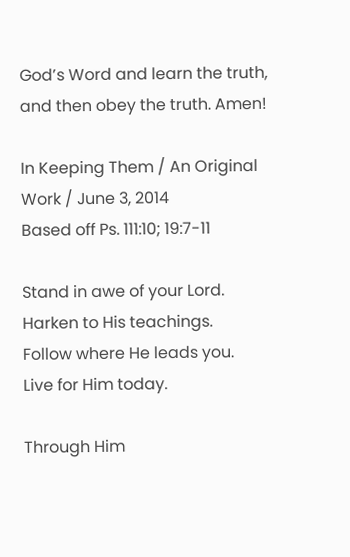God’s Word and learn the truth, and then obey the truth. Amen!

In Keeping Them / An Original Work / June 3, 2014
Based off Ps. 111:10; 19:7-11

Stand in awe of your Lord.
Harken to His teachings.
Follow where He leads you.
Live for Him today.

Through Him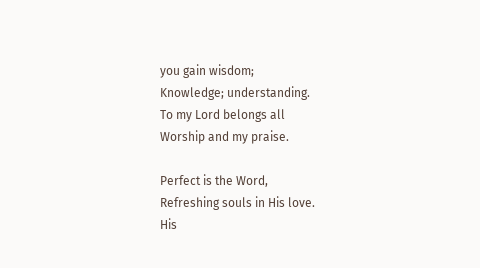you gain wisdom;
Knowledge; understanding.
To my Lord belongs all
Worship and my praise.

Perfect is the Word,
Refreshing souls in His love.
His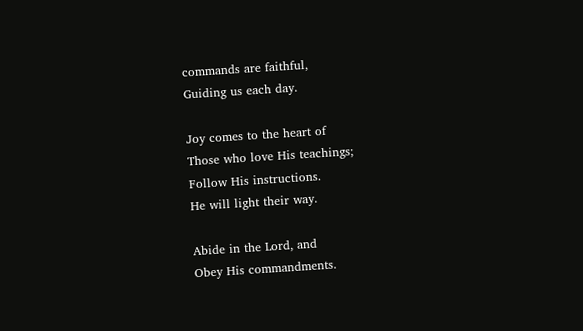commands are faithful,
Guiding us each day.

Joy comes to the heart of
Those who love His teachings;
Follow His instructions.
He will light their way.

Abide in the Lord, and
Obey His commandments.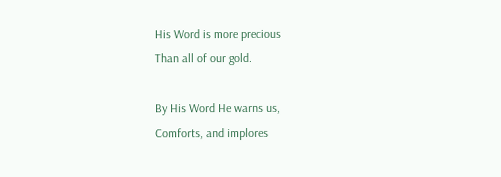His Word is more precious
Than all of our gold.

By His Word He warns us,
Comforts, and implores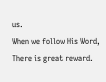us.
When we follow His Word,
There is great reward.